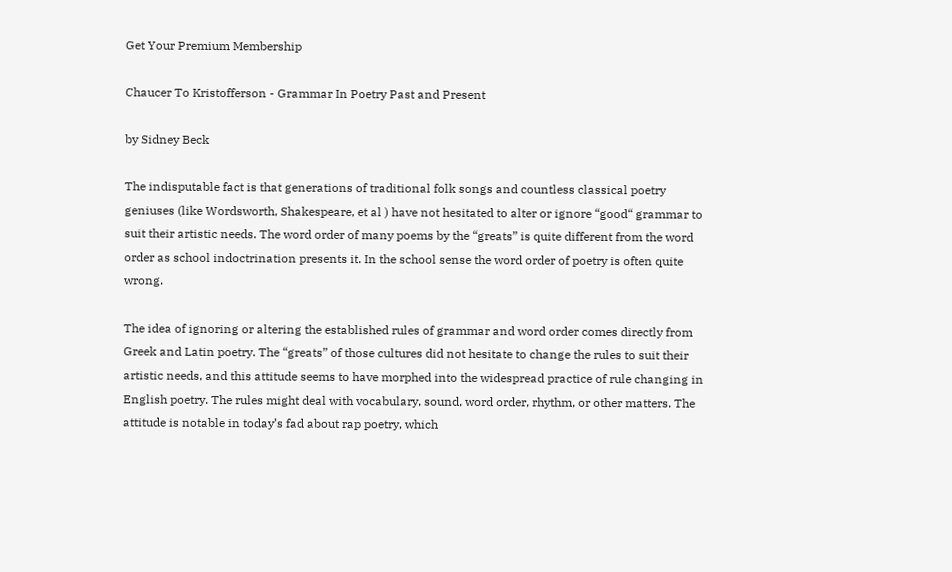Get Your Premium Membership

Chaucer To Kristofferson - Grammar In Poetry Past and Present

by Sidney Beck

The indisputable fact is that generations of traditional folk songs and countless classical poetry geniuses (like Wordsworth, Shakespeare, et al ) have not hesitated to alter or ignore “good“ grammar to suit their artistic needs. The word order of many poems by the “greats” is quite different from the word order as school indoctrination presents it. In the school sense the word order of poetry is often quite wrong.

The idea of ignoring or altering the established rules of grammar and word order comes directly from Greek and Latin poetry. The “greats” of those cultures did not hesitate to change the rules to suit their artistic needs, and this attitude seems to have morphed into the widespread practice of rule changing in English poetry. The rules might deal with vocabulary, sound, word order, rhythm, or other matters. The attitude is notable in today’s fad about rap poetry, which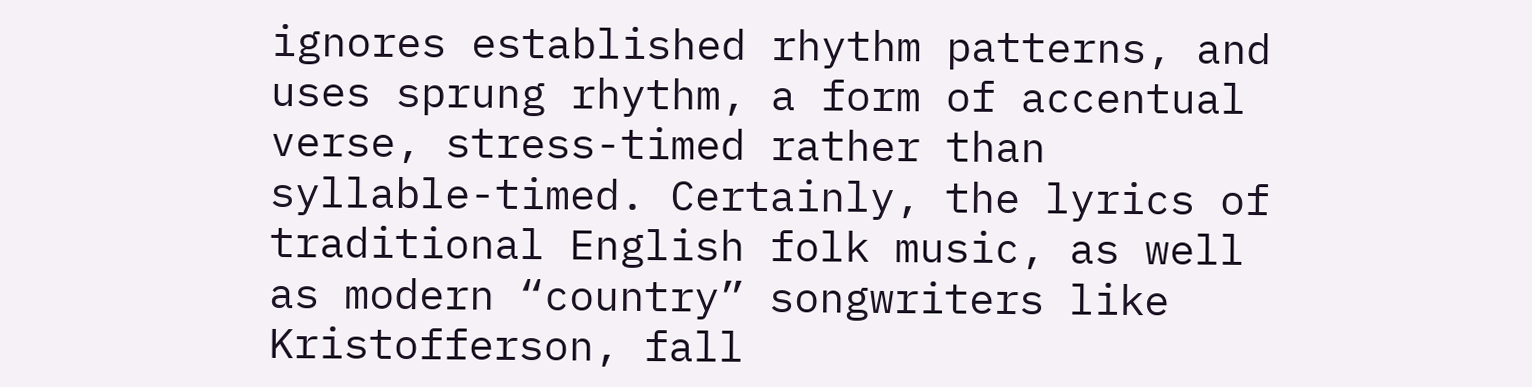ignores established rhythm patterns, and uses sprung rhythm, a form of accentual verse, stress-timed rather than syllable-timed. Certainly, the lyrics of traditional English folk music, as well as modern “country” songwriters like Kristofferson, fall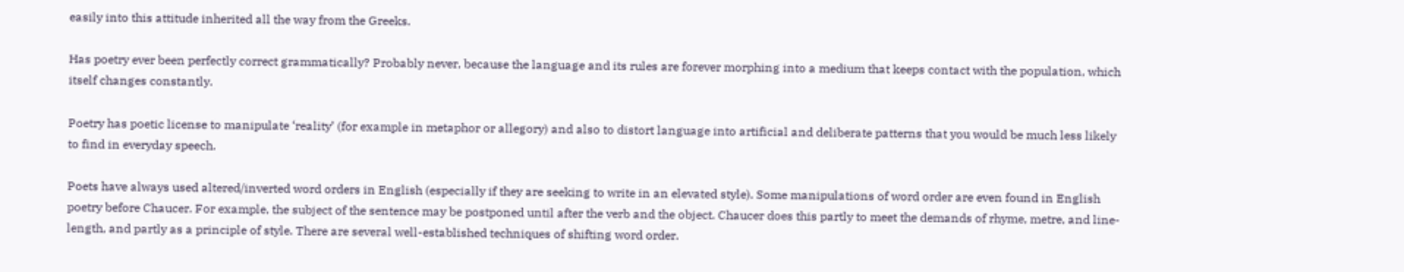easily into this attitude inherited all the way from the Greeks.

Has poetry ever been perfectly correct grammatically? Probably never, because the language and its rules are forever morphing into a medium that keeps contact with the population, which itself changes constantly.

Poetry has poetic license to manipulate ‘reality’ (for example in metaphor or allegory) and also to distort language into artificial and deliberate patterns that you would be much less likely to find in everyday speech.

Poets have always used altered/inverted word orders in English (especially if they are seeking to write in an elevated style). Some manipulations of word order are even found in English poetry before Chaucer. For example, the subject of the sentence may be postponed until after the verb and the object. Chaucer does this partly to meet the demands of rhyme, metre, and line-length, and partly as a principle of style. There are several well-established techniques of shifting word order.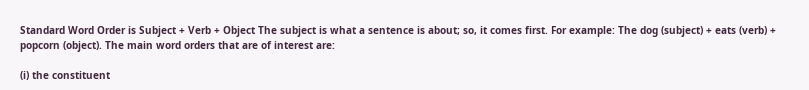Standard Word Order is Subject + Verb + Object The subject is what a sentence is about; so, it comes first. For example: The dog (subject) + eats (verb) + popcorn (object). The main word orders that are of interest are:

(i) the constituent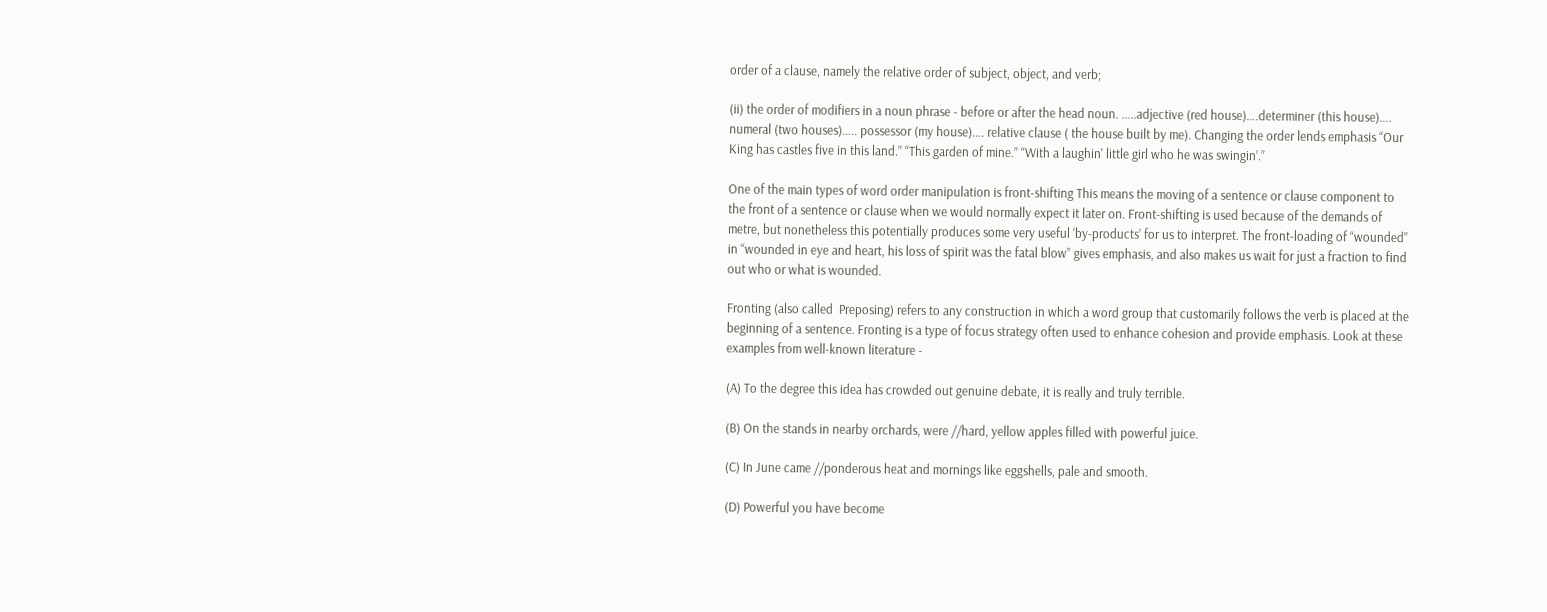order of a clause, namely the relative order of subject, object, and verb;

(ii) the order of modifiers in a noun phrase - before or after the head noun. …..adjective (red house)….determiner (this house)…. numeral (two houses)….. possessor (my house)…. relative clause ( the house built by me). Changing the order lends emphasis “Our King has castles five in this land.” “This garden of mine.” “With a laughin' little girl who he was swingin’.”

One of the main types of word order manipulation is front-shifting This means the moving of a sentence or clause component to the front of a sentence or clause when we would normally expect it later on. Front-shifting is used because of the demands of metre, but nonetheless this potentially produces some very useful ‘by-products’ for us to interpret. The front-loading of “wounded” in “wounded in eye and heart, his loss of spirit was the fatal blow” gives emphasis, and also makes us wait for just a fraction to find out who or what is wounded.

Fronting (also called  Preposing) refers to any construction in which a word group that customarily follows the verb is placed at the beginning of a sentence. Fronting is a type of focus strategy often used to enhance cohesion and provide emphasis. Look at these examples from well-known literature -

(A) To the degree this idea has crowded out genuine debate, it is really and truly terrible.

(B) On the stands in nearby orchards, were //hard, yellow apples filled with powerful juice.

(C) In June came //ponderous heat and mornings like eggshells, pale and smooth.

(D) Powerful you have become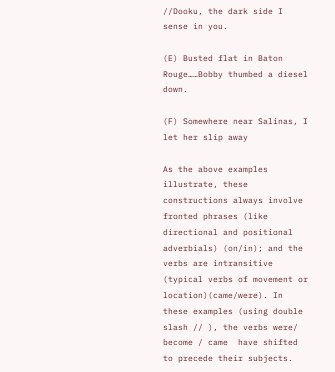//Dooku, the dark side I sense in you.

(E) Busted flat in Baton Rouge……Bobby thumbed a diesel down.

(F) Somewhere near Salinas, I let her slip away

As the above examples illustrate, these constructions always involve fronted phrases (like directional and positional adverbials) (on/in); and the verbs are intransitive (typical verbs of movement or location)(came/were). In these examples (using double slash // ), the verbs were/ become / came  have shifted to precede their subjects.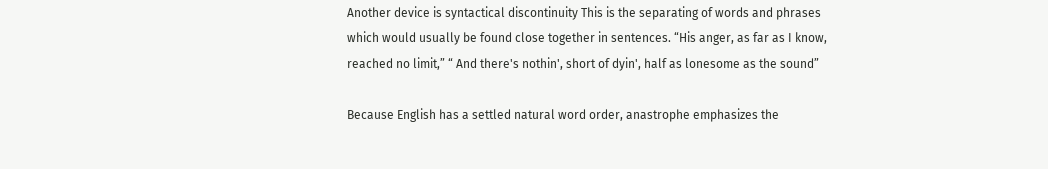Another device is syntactical discontinuity This is the separating of words and phrases which would usually be found close together in sentences. “His anger, as far as I know, reached no limit,” “ And there's nothin', short of dyin', half as lonesome as the sound”

Because English has a settled natural word order, anastrophe emphasizes the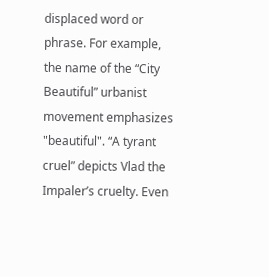displaced word or phrase. For example, the name of the “City Beautiful” urbanist movement emphasizes "beautiful". “A tyrant cruel” depicts Vlad the Impaler’s cruelty. Even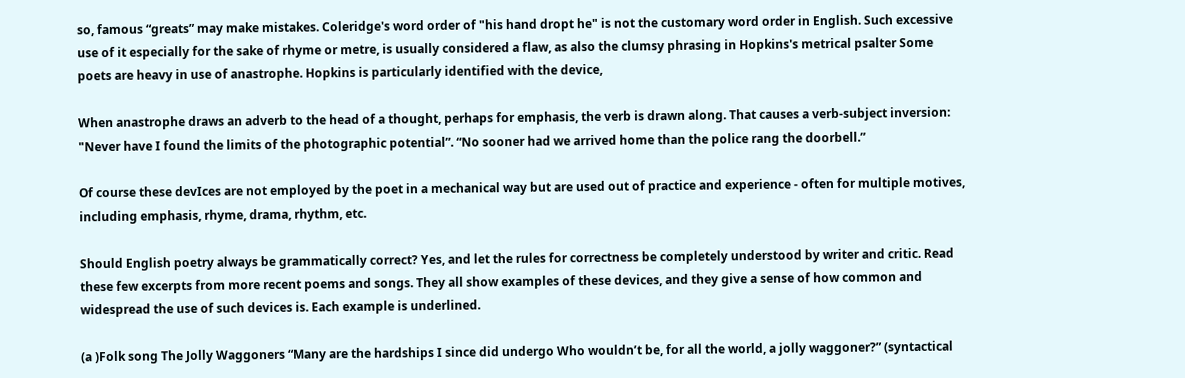so, famous “greats” may make mistakes. Coleridge's word order of "his hand dropt he" is not the customary word order in English. Such excessive use of it especially for the sake of rhyme or metre, is usually considered a flaw, as also the clumsy phrasing in Hopkins's metrical psalter Some poets are heavy in use of anastrophe. Hopkins is particularly identified with the device,

When anastrophe draws an adverb to the head of a thought, perhaps for emphasis, the verb is drawn along. That causes a verb-subject inversion: "Never have I found the limits of the photographic potential”. “No sooner had we arrived home than the police rang the doorbell.”

Of course these devIces are not employed by the poet in a mechanical way but are used out of practice and experience - often for multiple motives, including emphasis, rhyme, drama, rhythm, etc.

Should English poetry always be grammatically correct? Yes, and let the rules for correctness be completely understood by writer and critic. Read these few excerpts from more recent poems and songs. They all show examples of these devices, and they give a sense of how common and widespread the use of such devices is. Each example is underlined.

(a )Folk song The Jolly Waggoners “Many are the hardships I since did undergo Who wouldn’t be, for all the world, a jolly waggoner?” (syntactical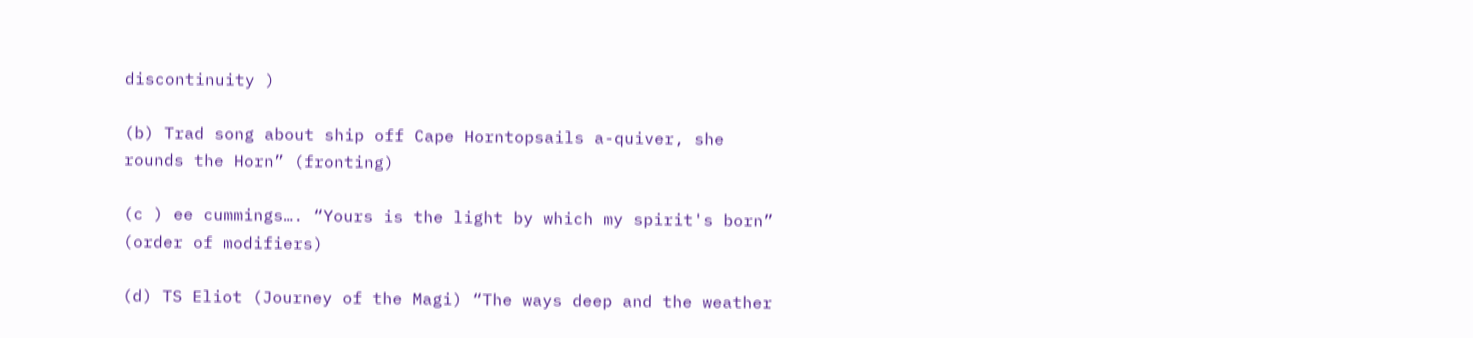discontinuity )

(b) Trad song about ship off Cape Horntopsails a-quiver, she rounds the Horn” (fronting)

(c ) ee cummings…. “Yours is the light by which my spirit's born” (order of modifiers)

(d) TS Eliot (Journey of the Magi) “The ways deep and the weather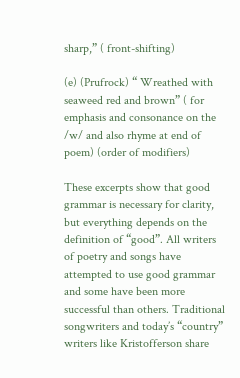sharp,” ( front-shifting)

(e) (Prufrock) “ Wreathed with seaweed red and brown” ( for emphasis and consonance on the /w/ and also rhyme at end of poem) (order of modifiers)

These excerpts show that good grammar is necessary for clarity, but everything depends on the definition of “good”. All writers of poetry and songs have attempted to use good grammar and some have been more successful than others. Traditional songwriters and today’s “country” writers like Kristofferson share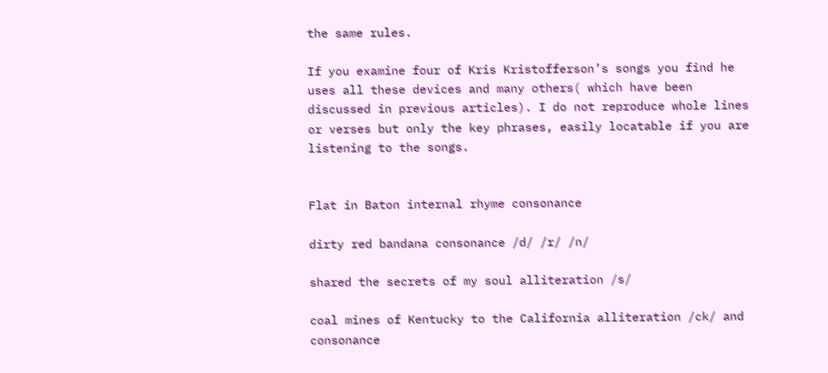the same rules.

If you examine four of Kris Kristofferson’s songs you find he uses all these devices and many others( which have been discussed in previous articles). I do not reproduce whole lines or verses but only the key phrases, easily locatable if you are listening to the songs.


Flat in Baton internal rhyme consonance

dirty red bandana consonance /d/ /r/ /n/

shared the secrets of my soul alliteration /s/

coal mines of Kentucky to the California alliteration /ck/ and consonance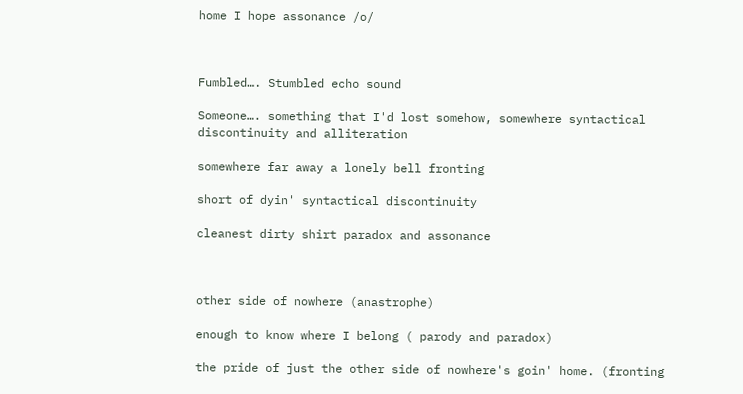home I hope assonance /o/



Fumbled…. Stumbled echo sound

Someone…. something that I'd lost somehow, somewhere syntactical discontinuity and alliteration

somewhere far away a lonely bell fronting

short of dyin' syntactical discontinuity

cleanest dirty shirt paradox and assonance



other side of nowhere (anastrophe)

enough to know where I belong ( parody and paradox)

the pride of just the other side of nowhere's goin' home. (fronting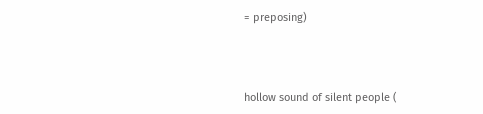= preposing)




hollow sound of silent people (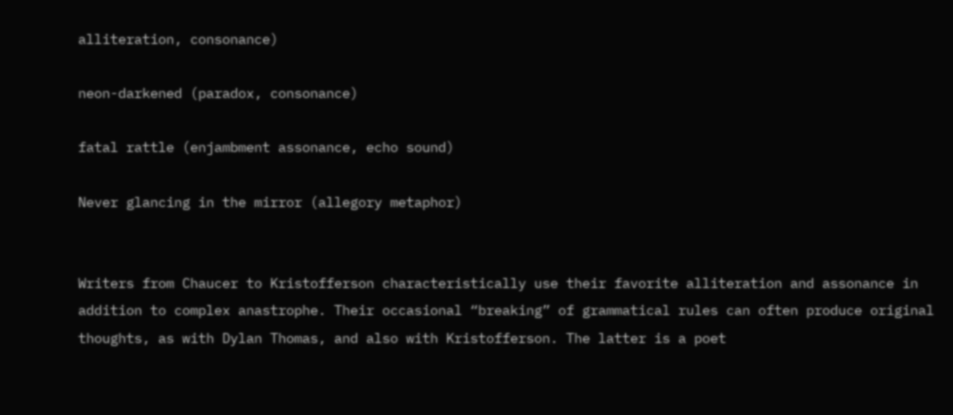alliteration, consonance)

neon-darkened (paradox, consonance)

fatal rattle (enjambment assonance, echo sound)

Never glancing in the mirror (allegory metaphor)


Writers from Chaucer to Kristofferson characteristically use their favorite alliteration and assonance in addition to complex anastrophe. Their occasional “breaking” of grammatical rules can often produce original thoughts, as with Dylan Thomas, and also with Kristofferson. The latter is a poet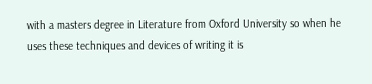with a masters degree in Literature from Oxford University so when he uses these techniques and devices of writing it is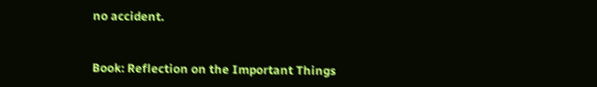no accident.


Book: Reflection on the Important Things